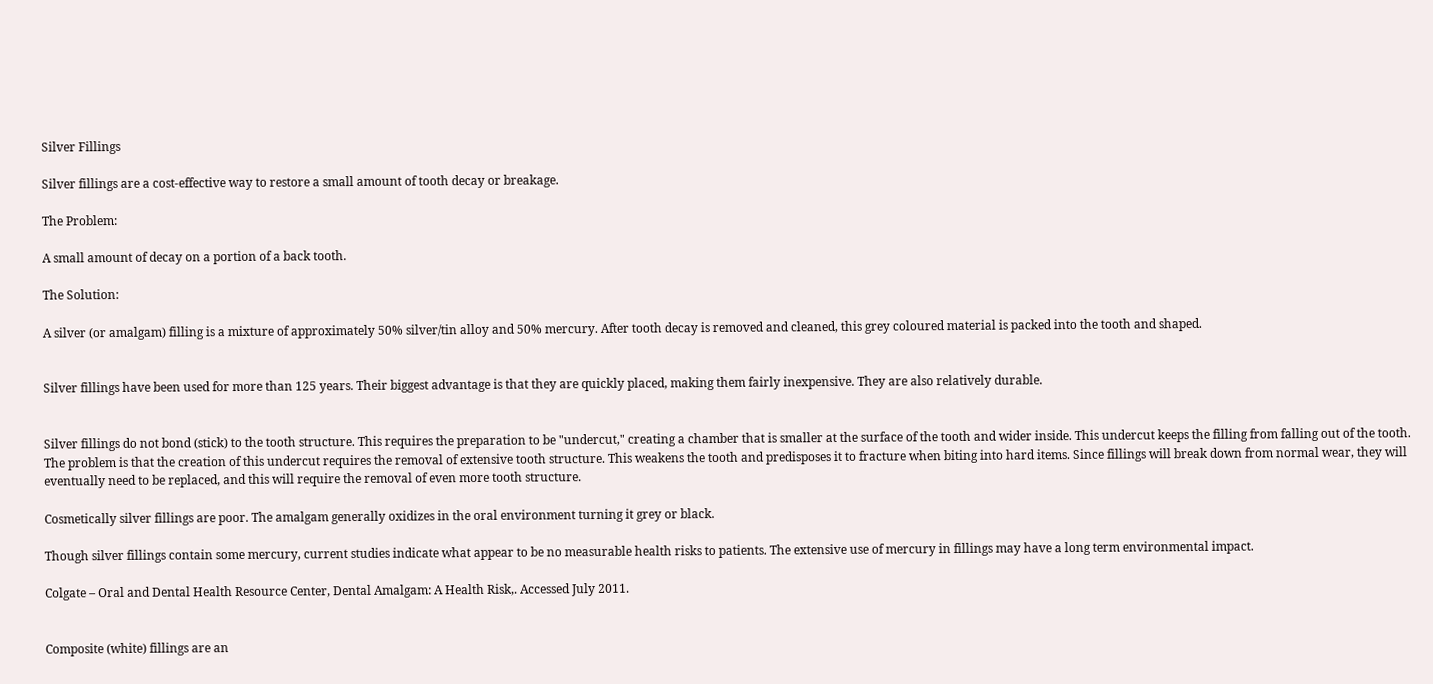Silver Fillings

Silver fillings are a cost-effective way to restore a small amount of tooth decay or breakage.

The Problem:

A small amount of decay on a portion of a back tooth.

The Solution:

A silver (or amalgam) filling is a mixture of approximately 50% silver/tin alloy and 50% mercury. After tooth decay is removed and cleaned, this grey coloured material is packed into the tooth and shaped.


Silver fillings have been used for more than 125 years. Their biggest advantage is that they are quickly placed, making them fairly inexpensive. They are also relatively durable.


Silver fillings do not bond (stick) to the tooth structure. This requires the preparation to be "undercut," creating a chamber that is smaller at the surface of the tooth and wider inside. This undercut keeps the filling from falling out of the tooth. The problem is that the creation of this undercut requires the removal of extensive tooth structure. This weakens the tooth and predisposes it to fracture when biting into hard items. Since fillings will break down from normal wear, they will eventually need to be replaced, and this will require the removal of even more tooth structure.

Cosmetically silver fillings are poor. The amalgam generally oxidizes in the oral environment turning it grey or black.

Though silver fillings contain some mercury, current studies indicate what appear to be no measurable health risks to patients. The extensive use of mercury in fillings may have a long term environmental impact.

Colgate – Oral and Dental Health Resource Center, Dental Amalgam: A Health Risk,. Accessed July 2011.


Composite (white) fillings are an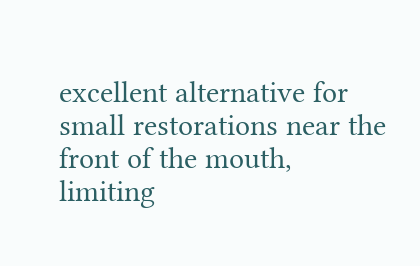excellent alternative for small restorations near the front of the mouth, limiting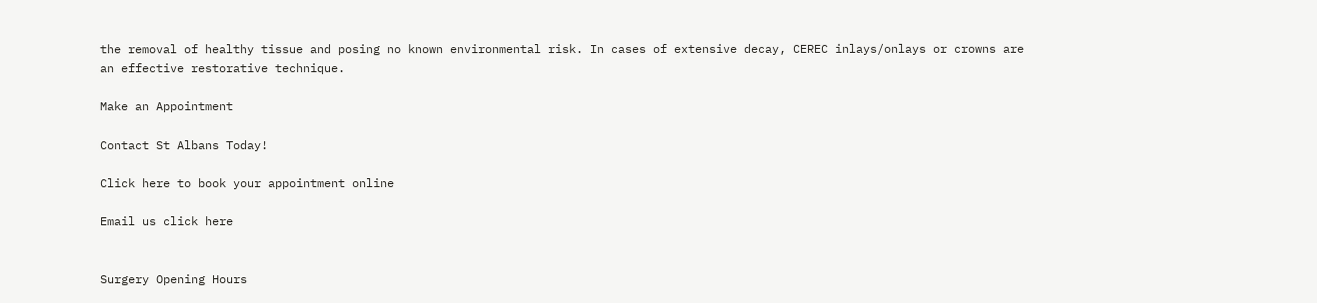the removal of healthy tissue and posing no known environmental risk. In cases of extensive decay, CEREC inlays/onlays or crowns are an effective restorative technique.

Make an Appointment

Contact St Albans Today!

Click here to book your appointment online

Email us click here


Surgery Opening Hours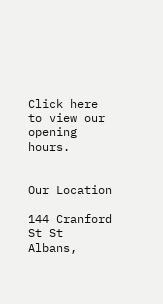Click here to view our opening hours.


Our Location

144 Cranford St St Albans,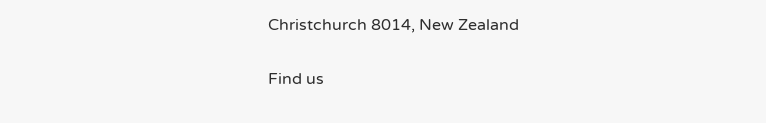Christchurch 8014, New Zealand

Find us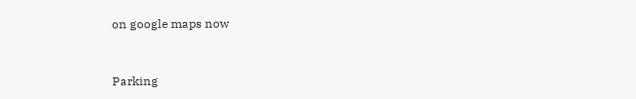on google maps now


Parking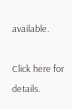available.

Click here for details.